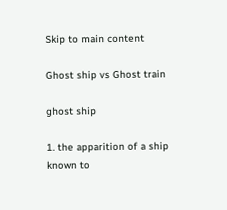Skip to main content

Ghost ship vs Ghost train

ghost ship

1. the apparition of a ship known to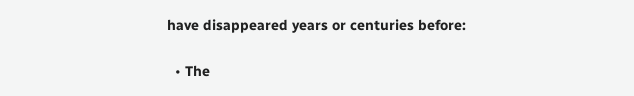have disappeared years or centuries before:

  • The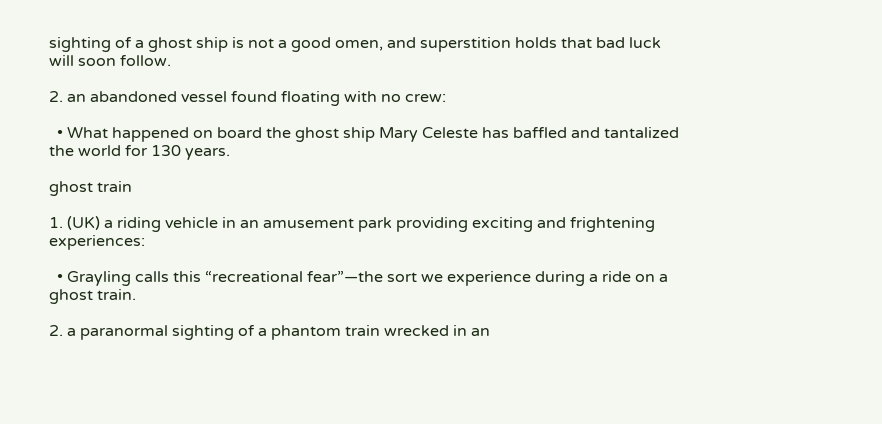sighting of a ghost ship is not a good omen, and superstition holds that bad luck will soon follow.

2. an abandoned vessel found floating with no crew:

  • What happened on board the ghost ship Mary Celeste has baffled and tantalized the world for 130 years.

ghost train

1. (UK) a riding vehicle in an amusement park providing exciting and frightening experiences:

  • Grayling calls this “recreational fear”—the sort we experience during a ride on a ghost train.

2. a paranormal sighting of a phantom train wrecked in an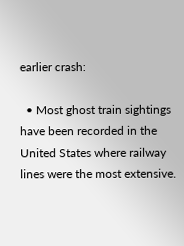earlier crash:

  • Most ghost train sightings have been recorded in the United States where railway lines were the most extensive.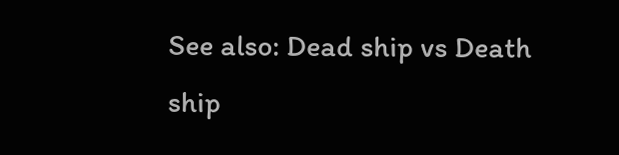See also: Dead ship vs Death ship